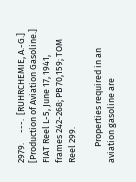2979.     ---.  [RUHRCHEMIE, A.-G.]  [Production of Aviation Gasoline.]  FIAT Reel L-5, June 17, 1941, frames 242-268; PB 70,159; TOM Reel 299.

        Properties required in an aviation gasoline are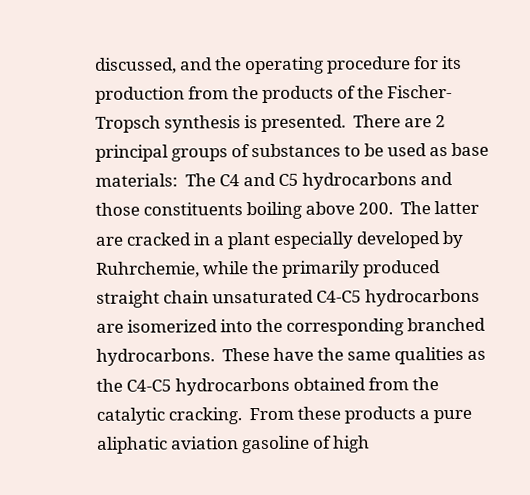discussed, and the operating procedure for its production from the products of the Fischer-Tropsch synthesis is presented.  There are 2 principal groups of substances to be used as base materials:  The C4 and C5 hydrocarbons and those constituents boiling above 200.  The latter are cracked in a plant especially developed by Ruhrchemie, while the primarily produced straight chain unsaturated C4-C5 hydrocarbons are isomerized into the corresponding branched hydrocarbons.  These have the same qualities as the C4-C5 hydrocarbons obtained from the catalytic cracking.  From these products a pure aliphatic aviation gasoline of high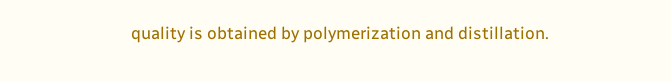quality is obtained by polymerization and distillation.